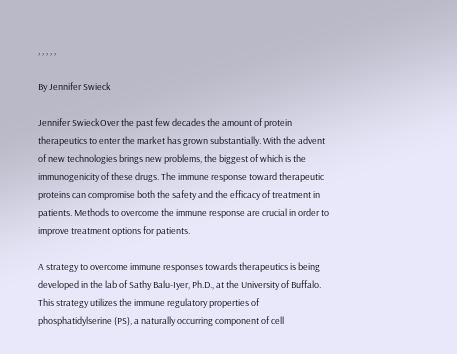, , , , ,

By Jennifer Swieck

Jennifer SwieckOver the past few decades the amount of protein therapeutics to enter the market has grown substantially. With the advent of new technologies brings new problems, the biggest of which is the immunogenicity of these drugs. The immune response toward therapeutic proteins can compromise both the safety and the efficacy of treatment in patients. Methods to overcome the immune response are crucial in order to improve treatment options for patients.

A strategy to overcome immune responses towards therapeutics is being developed in the lab of Sathy Balu-Iyer, Ph.D., at the University of Buffalo. This strategy utilizes the immune regulatory properties of phosphatidylserine (PS), a naturally occurring component of cell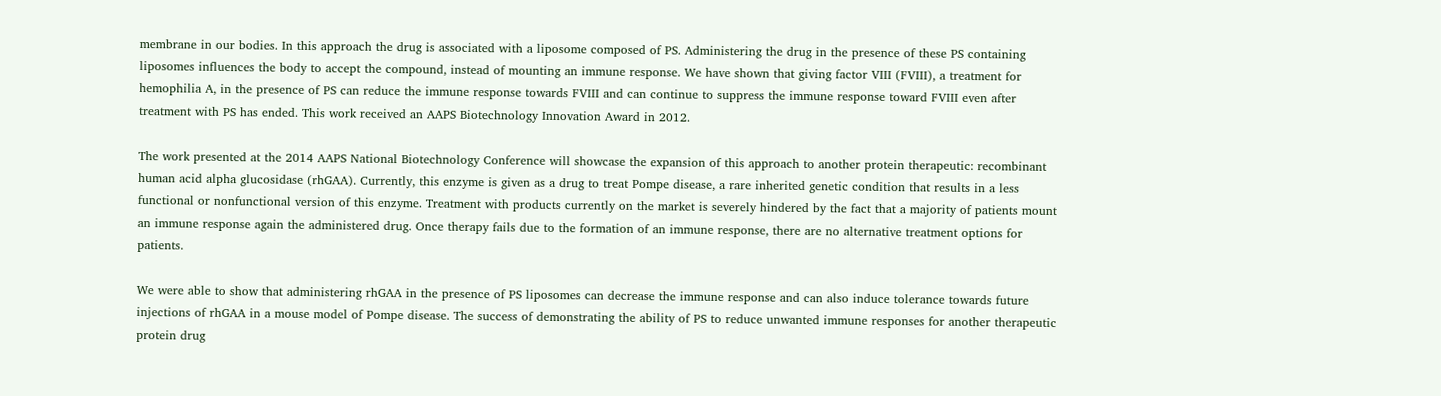membrane in our bodies. In this approach the drug is associated with a liposome composed of PS. Administering the drug in the presence of these PS containing liposomes influences the body to accept the compound, instead of mounting an immune response. We have shown that giving factor VIII (FVIII), a treatment for hemophilia A, in the presence of PS can reduce the immune response towards FVIII and can continue to suppress the immune response toward FVIII even after treatment with PS has ended. This work received an AAPS Biotechnology Innovation Award in 2012.

The work presented at the 2014 AAPS National Biotechnology Conference will showcase the expansion of this approach to another protein therapeutic: recombinant human acid alpha glucosidase (rhGAA). Currently, this enzyme is given as a drug to treat Pompe disease, a rare inherited genetic condition that results in a less functional or nonfunctional version of this enzyme. Treatment with products currently on the market is severely hindered by the fact that a majority of patients mount an immune response again the administered drug. Once therapy fails due to the formation of an immune response, there are no alternative treatment options for patients.

We were able to show that administering rhGAA in the presence of PS liposomes can decrease the immune response and can also induce tolerance towards future injections of rhGAA in a mouse model of Pompe disease. The success of demonstrating the ability of PS to reduce unwanted immune responses for another therapeutic protein drug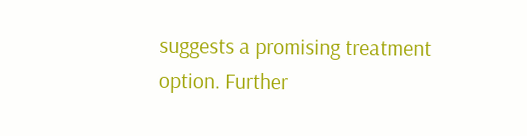suggests a promising treatment option. Further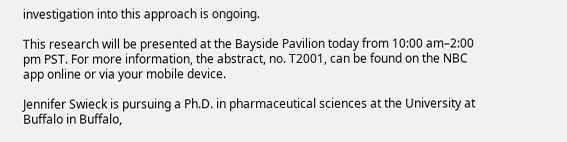investigation into this approach is ongoing.

This research will be presented at the Bayside Pavilion today from 10:00 am–2:00 pm PST. For more information, the abstract, no. T2001, can be found on the NBC  app online or via your mobile device.

Jennifer Swieck is pursuing a Ph.D. in pharmaceutical sciences at the University at Buffalo in Buffalo,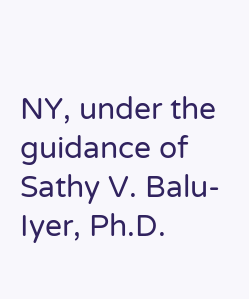NY, under the guidance of Sathy V. Balu-Iyer, Ph.D.